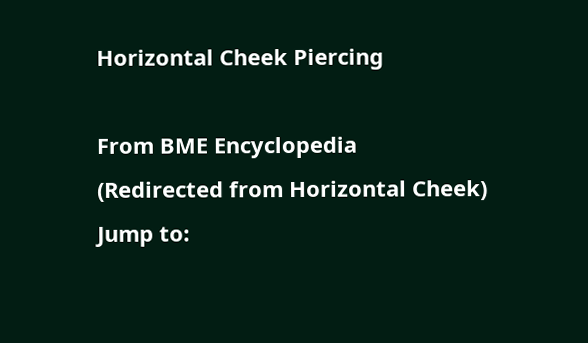Horizontal Cheek Piercing

From BME Encyclopedia
(Redirected from Horizontal Cheek)
Jump to: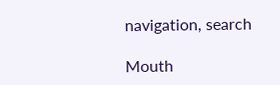navigation, search

Mouth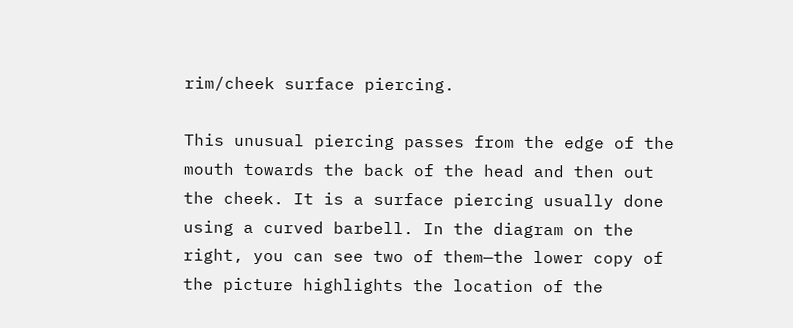rim/cheek surface piercing.

This unusual piercing passes from the edge of the mouth towards the back of the head and then out the cheek. It is a surface piercing usually done using a curved barbell. In the diagram on the right, you can see two of them—the lower copy of the picture highlights the location of the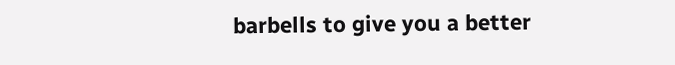barbells to give you a better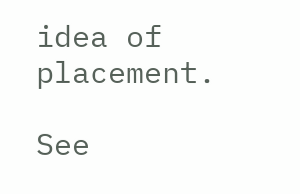idea of placement.

See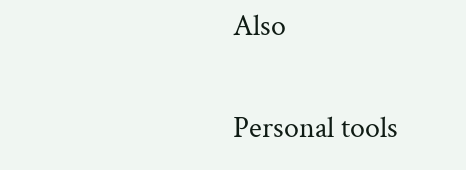Also

Personal tools